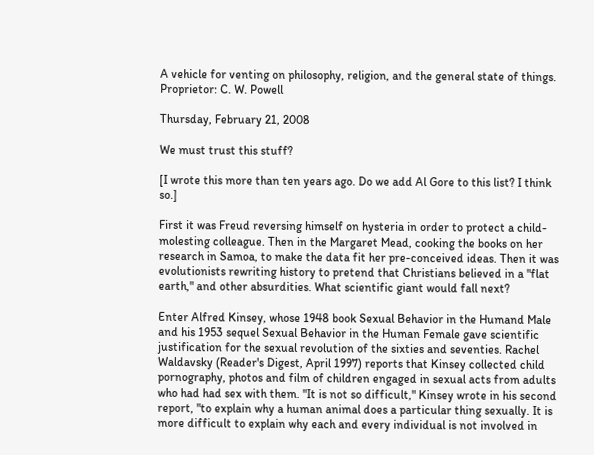A vehicle for venting on philosophy, religion, and the general state of things. Proprietor: C. W. Powell

Thursday, February 21, 2008

We must trust this stuff?

[I wrote this more than ten years ago. Do we add Al Gore to this list? I think so.]

First it was Freud reversing himself on hysteria in order to protect a child-molesting colleague. Then in the Margaret Mead, cooking the books on her research in Samoa, to make the data fit her pre-conceived ideas. Then it was evolutionists rewriting history to pretend that Christians believed in a "flat earth," and other absurdities. What scientific giant would fall next?

Enter Alfred Kinsey, whose 1948 book Sexual Behavior in the Humand Male and his 1953 sequel Sexual Behavior in the Human Female gave scientific justification for the sexual revolution of the sixties and seventies. Rachel Waldavsky (Reader's Digest, April 1997) reports that Kinsey collected child pornography, photos and film of children engaged in sexual acts from adults who had had sex with them. "It is not so difficult," Kinsey wrote in his second report, "to explain why a human animal does a particular thing sexually. It is more difficult to explain why each and every individual is not involved in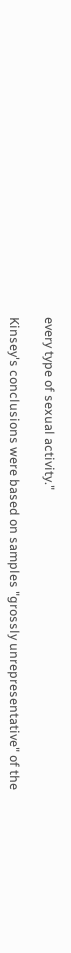every type of sexual activity."

Kinsey's conclusions were based on samples "grossly unrepresentative" of the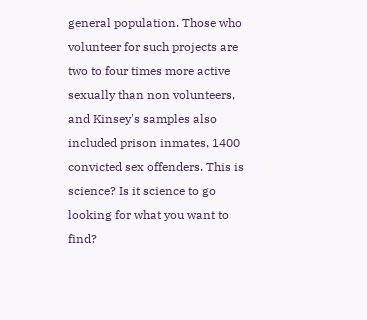general population. Those who volunteer for such projects are two to four times more active sexually than non volunteers, and Kinsey's samples also included prison inmates, 1400 convicted sex offenders. This is science? Is it science to go looking for what you want to find?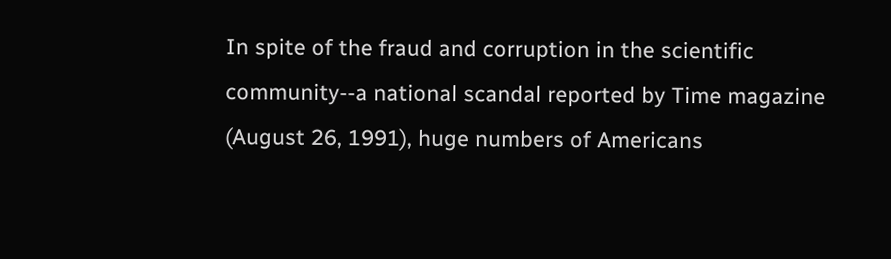In spite of the fraud and corruption in the scientific community--a national scandal reported by Time magazine (August 26, 1991), huge numbers of Americans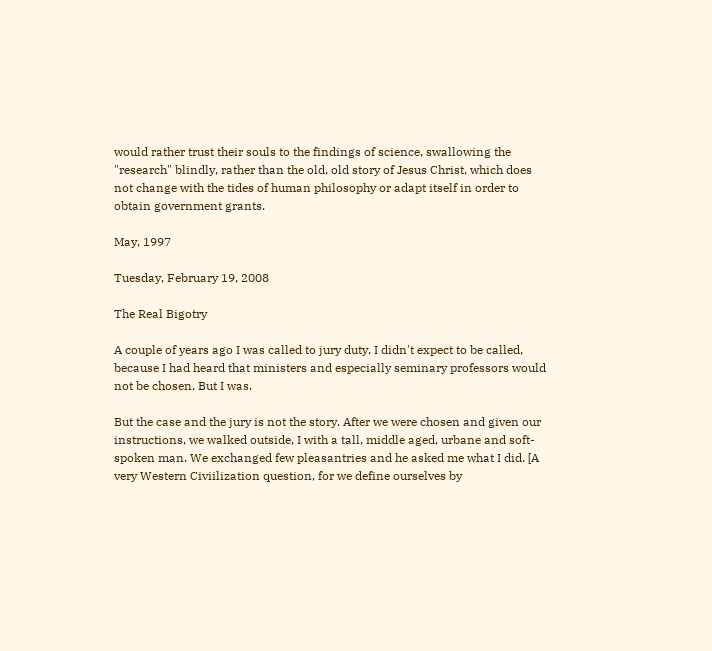would rather trust their souls to the findings of science, swallowing the "research" blindly, rather than the old, old story of Jesus Christ, which does not change with the tides of human philosophy or adapt itself in order to obtain government grants.

May, 1997

Tuesday, February 19, 2008

The Real Bigotry

A couple of years ago I was called to jury duty. I didn't expect to be called, because I had heard that ministers and especially seminary professors would not be chosen. But I was.

But the case and the jury is not the story. After we were chosen and given our instructions, we walked outside, I with a tall, middle aged, urbane and soft-spoken man. We exchanged few pleasantries and he asked me what I did. [A very Western Civiilization question, for we define ourselves by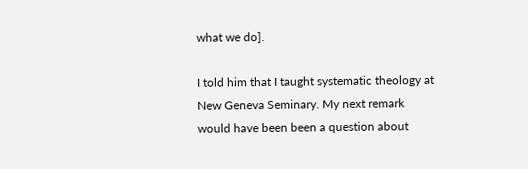what we do].

I told him that I taught systematic theology at New Geneva Seminary. My next remark would have been been a question about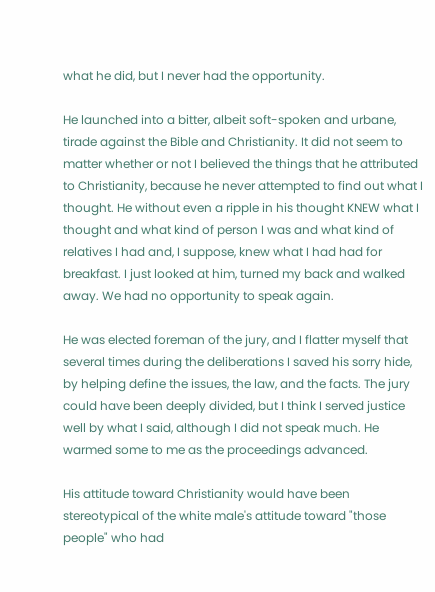what he did, but I never had the opportunity.

He launched into a bitter, albeit soft-spoken and urbane, tirade against the Bible and Christianity. It did not seem to matter whether or not I believed the things that he attributed to Christianity, because he never attempted to find out what I thought. He without even a ripple in his thought KNEW what I thought and what kind of person I was and what kind of relatives I had and, I suppose, knew what I had had for breakfast. I just looked at him, turned my back and walked away. We had no opportunity to speak again.

He was elected foreman of the jury, and I flatter myself that several times during the deliberations I saved his sorry hide, by helping define the issues, the law, and the facts. The jury could have been deeply divided, but I think I served justice well by what I said, although I did not speak much. He warmed some to me as the proceedings advanced.

His attitude toward Christianity would have been stereotypical of the white male's attitude toward "those people" who had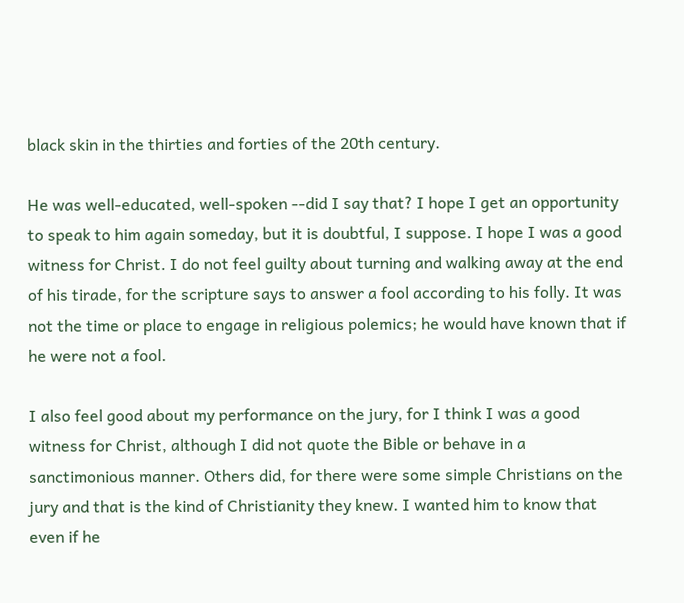black skin in the thirties and forties of the 20th century.

He was well-educated, well-spoken --did I say that? I hope I get an opportunity to speak to him again someday, but it is doubtful, I suppose. I hope I was a good witness for Christ. I do not feel guilty about turning and walking away at the end of his tirade, for the scripture says to answer a fool according to his folly. It was not the time or place to engage in religious polemics; he would have known that if he were not a fool.

I also feel good about my performance on the jury, for I think I was a good witness for Christ, although I did not quote the Bible or behave in a sanctimonious manner. Others did, for there were some simple Christians on the jury and that is the kind of Christianity they knew. I wanted him to know that even if he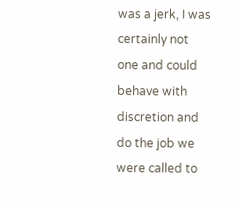was a jerk, I was certainly not one and could behave with discretion and do the job we were called to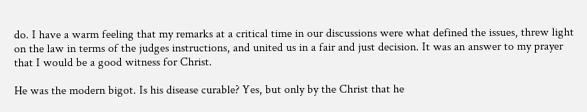do. I have a warm feeling that my remarks at a critical time in our discussions were what defined the issues, threw light on the law in terms of the judges instructions, and united us in a fair and just decision. It was an answer to my prayer that I would be a good witness for Christ.

He was the modern bigot. Is his disease curable? Yes, but only by the Christ that he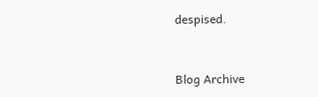despised.


Blog Archive